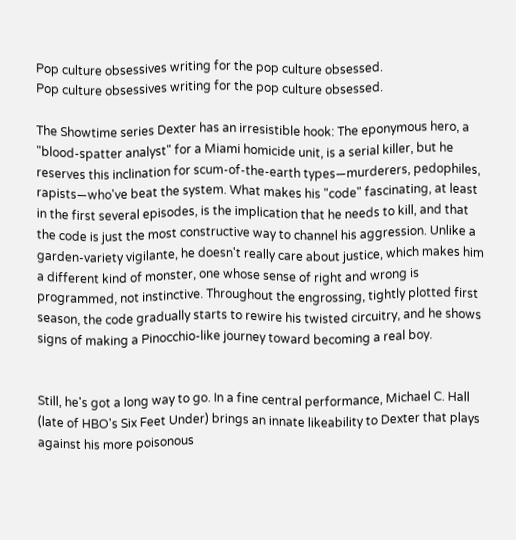Pop culture obsessives writing for the pop culture obsessed.
Pop culture obsessives writing for the pop culture obsessed.

The Showtime series Dexter has an irresistible hook: The eponymous hero, a "blood-spatter analyst" for a Miami homicide unit, is a serial killer, but he reserves this inclination for scum-of-the-earth types—murderers, pedophiles, rapists—who've beat the system. What makes his "code" fascinating, at least in the first several episodes, is the implication that he needs to kill, and that the code is just the most constructive way to channel his aggression. Unlike a garden-variety vigilante, he doesn't really care about justice, which makes him a different kind of monster, one whose sense of right and wrong is programmed, not instinctive. Throughout the engrossing, tightly plotted first season, the code gradually starts to rewire his twisted circuitry, and he shows signs of making a Pinocchio-like journey toward becoming a real boy.


Still, he's got a long way to go. In a fine central performance, Michael C. Hall (late of HBO's Six Feet Under) brings an innate likeability to Dexter that plays against his more poisonous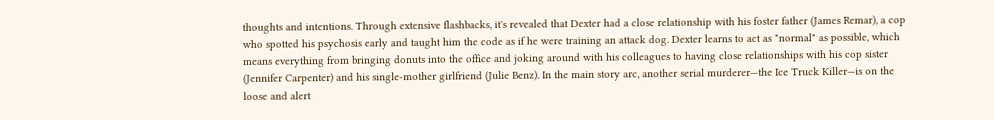thoughts and intentions. Through extensive flashbacks, it's revealed that Dexter had a close relationship with his foster father (James Remar), a cop who spotted his psychosis early and taught him the code as if he were training an attack dog. Dexter learns to act as "normal" as possible, which means everything from bringing donuts into the office and joking around with his colleagues to having close relationships with his cop sister (Jennifer Carpenter) and his single-mother girlfriend (Julie Benz). In the main story arc, another serial murderer—the Ice Truck Killer—is on the loose and alert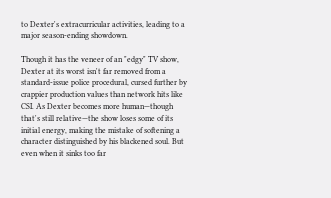to Dexter's extracurricular activities, leading to a major season-ending showdown.

Though it has the veneer of an "edgy" TV show, Dexter at its worst isn't far removed from a standard-issue police procedural, cursed further by crappier production values than network hits like CSI. As Dexter becomes more human—though that's still relative—the show loses some of its initial energy, making the mistake of softening a character distinguished by his blackened soul. But even when it sinks too far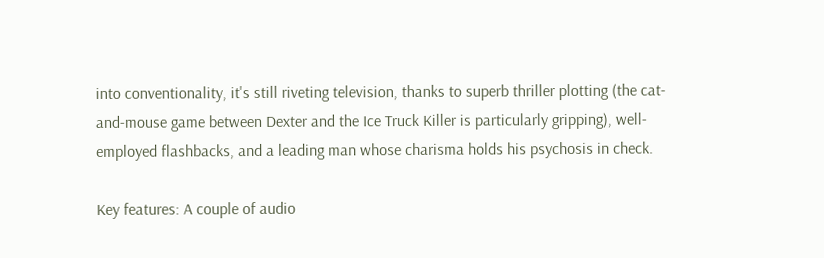into conventionality, it's still riveting television, thanks to superb thriller plotting (the cat-and-mouse game between Dexter and the Ice Truck Killer is particularly gripping), well-employed flashbacks, and a leading man whose charisma holds his psychosis in check.

Key features: A couple of audio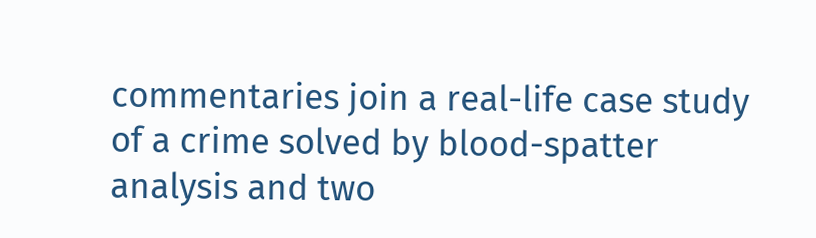commentaries join a real-life case study of a crime solved by blood-spatter analysis and two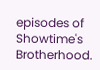episodes of Showtime's Brotherhood.